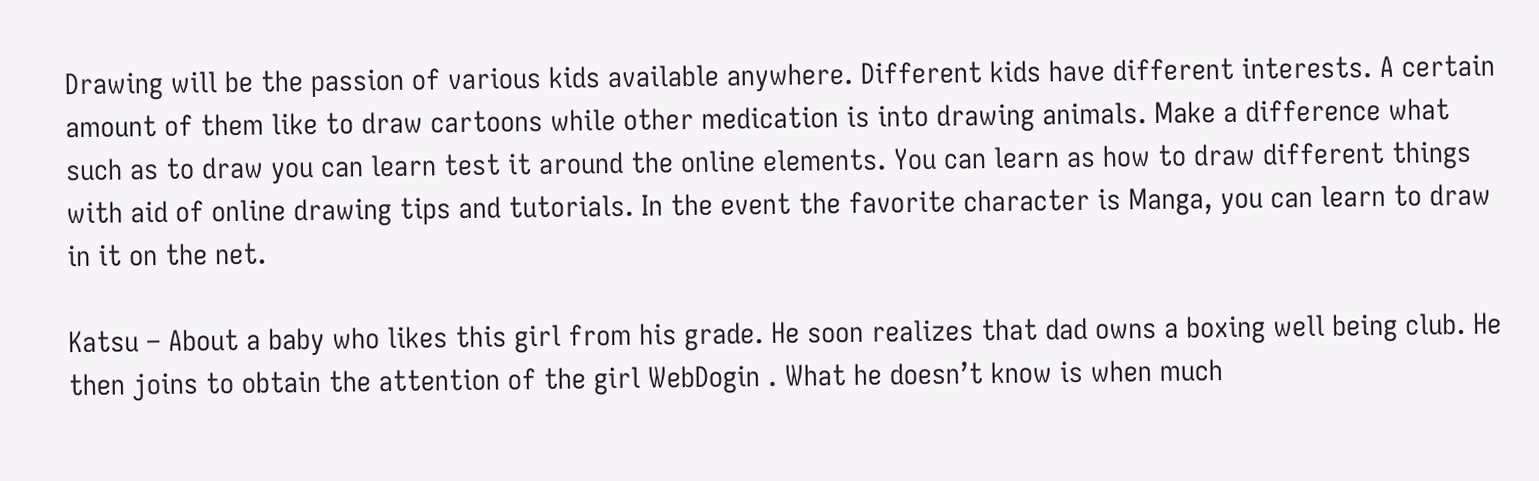Drawing will be the passion of various kids available anywhere. Different kids have different interests. A certain amount of them like to draw cartoons while other medication is into drawing animals. Make a difference what such as to draw you can learn test it around the online elements. You can learn as how to draw different things with aid of online drawing tips and tutorials. In the event the favorite character is Manga, you can learn to draw in it on the net.

Katsu – About a baby who likes this girl from his grade. He soon realizes that dad owns a boxing well being club. He then joins to obtain the attention of the girl WebDogin . What he doesn’t know is when much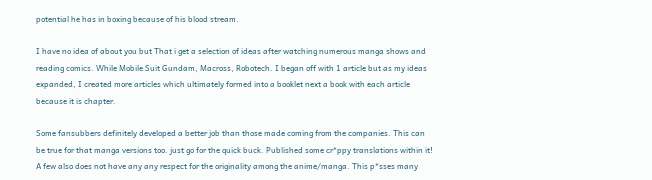potential he has in boxing because of his blood stream.

I have no idea of about you but That i get a selection of ideas after watching numerous manga shows and reading comics. While Mobile Suit Gundam, Macross, Robotech. I began off with 1 article but as my ideas expanded, I created more articles which ultimately formed into a booklet next a book with each article because it is chapter.

Some fansubbers definitely developed a better job than those made coming from the companies. This can be true for that manga versions too. just go for the quick buck. Published some cr*ppy translations within it! A few also does not have any any respect for the originality among the anime/manga. This p*sses many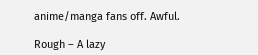anime/manga fans off. Awful.

Rough – A lazy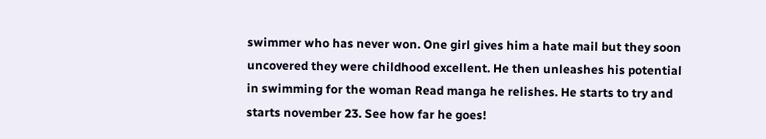swimmer who has never won. One girl gives him a hate mail but they soon uncovered they were childhood excellent. He then unleashes his potential in swimming for the woman Read manga he relishes. He starts to try and starts november 23. See how far he goes!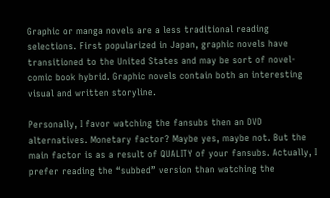Graphic or manga novels are a less traditional reading selections. First popularized in Japan, graphic novels have transitioned to the United States and may be sort of novel-comic book hybrid. Graphic novels contain both an interesting visual and written storyline.

Personally, I favor watching the fansubs then an DVD alternatives. Monetary factor? Maybe yes, maybe not. But the main factor is as a result of QUALITY of your fansubs. Actually, I prefer reading the “subbed” version than watching the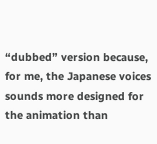“dubbed” version because, for me, the Japanese voices sounds more designed for the animation than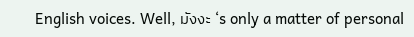English voices. Well, มังงะ ‘s only a matter of personal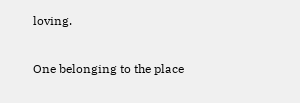loving.

One belonging to the place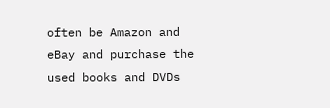often be Amazon and eBay and purchase the used books and DVDs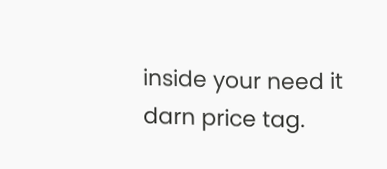inside your need it darn price tag.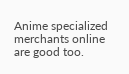Anime specialized merchants online are good too.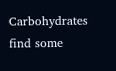Carbohydrates find some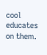cool educates on them.